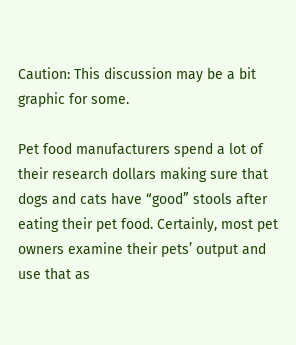Caution: This discussion may be a bit graphic for some.

Pet food manufacturers spend a lot of their research dollars making sure that dogs and cats have “good” stools after eating their pet food. Certainly, most pet owners examine their pets’ output and use that as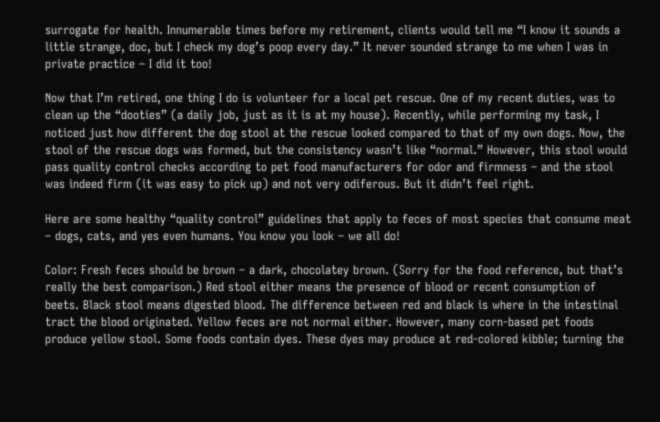surrogate for health. Innumerable times before my retirement, clients would tell me “I know it sounds a little strange, doc, but I check my dog’s poop every day.” It never sounded strange to me when I was in private practice – I did it too!

Now that I’m retired, one thing I do is volunteer for a local pet rescue. One of my recent duties, was to clean up the “dooties” (a daily job, just as it is at my house). Recently, while performing my task, I noticed just how different the dog stool at the rescue looked compared to that of my own dogs. Now, the stool of the rescue dogs was formed, but the consistency wasn’t like “normal.” However, this stool would pass quality control checks according to pet food manufacturers for odor and firmness – and the stool was indeed firm (it was easy to pick up) and not very odiferous. But it didn’t feel right.

Here are some healthy “quality control” guidelines that apply to feces of most species that consume meat – dogs, cats, and yes even humans. You know you look – we all do!

Color: Fresh feces should be brown – a dark, chocolatey brown. (Sorry for the food reference, but that’s really the best comparison.) Red stool either means the presence of blood or recent consumption of beets. Black stool means digested blood. The difference between red and black is where in the intestinal tract the blood originated. Yellow feces are not normal either. However, many corn-based pet foods produce yellow stool. Some foods contain dyes. These dyes may produce at red-colored kibble; turning the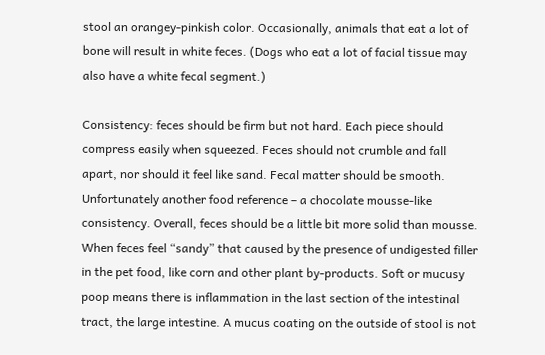stool an orangey-pinkish color. Occasionally, animals that eat a lot of bone will result in white feces. (Dogs who eat a lot of facial tissue may also have a white fecal segment.)

Consistency: feces should be firm but not hard. Each piece should compress easily when squeezed. Feces should not crumble and fall apart, nor should it feel like sand. Fecal matter should be smooth. Unfortunately another food reference – a chocolate mousse-like consistency. Overall, feces should be a little bit more solid than mousse. When feces feel “sandy” that caused by the presence of undigested filler in the pet food, like corn and other plant by-products. Soft or mucusy poop means there is inflammation in the last section of the intestinal tract, the large intestine. A mucus coating on the outside of stool is not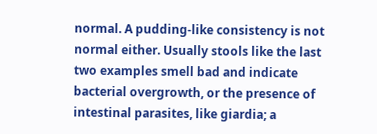normal. A pudding-like consistency is not normal either. Usually stools like the last two examples smell bad and indicate bacterial overgrowth, or the presence of intestinal parasites, like giardia; a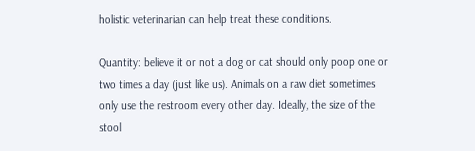holistic veterinarian can help treat these conditions.

Quantity: believe it or not a dog or cat should only poop one or two times a day (just like us). Animals on a raw diet sometimes only use the restroom every other day. Ideally, the size of the stool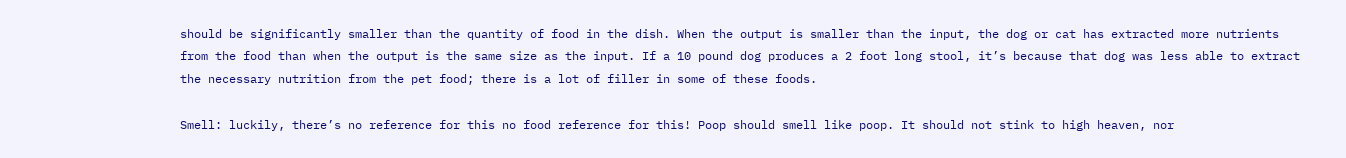should be significantly smaller than the quantity of food in the dish. When the output is smaller than the input, the dog or cat has extracted more nutrients from the food than when the output is the same size as the input. If a 10 pound dog produces a 2 foot long stool, it’s because that dog was less able to extract the necessary nutrition from the pet food; there is a lot of filler in some of these foods.

Smell: luckily, there’s no reference for this no food reference for this! Poop should smell like poop. It should not stink to high heaven, nor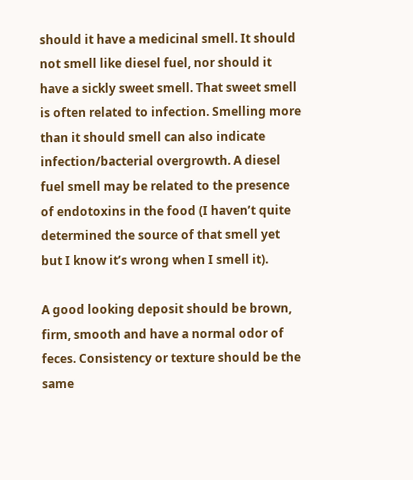should it have a medicinal smell. It should not smell like diesel fuel, nor should it have a sickly sweet smell. That sweet smell is often related to infection. Smelling more than it should smell can also indicate infection/bacterial overgrowth. A diesel fuel smell may be related to the presence of endotoxins in the food (I haven’t quite determined the source of that smell yet but I know it’s wrong when I smell it).

A good looking deposit should be brown, firm, smooth and have a normal odor of feces. Consistency or texture should be the same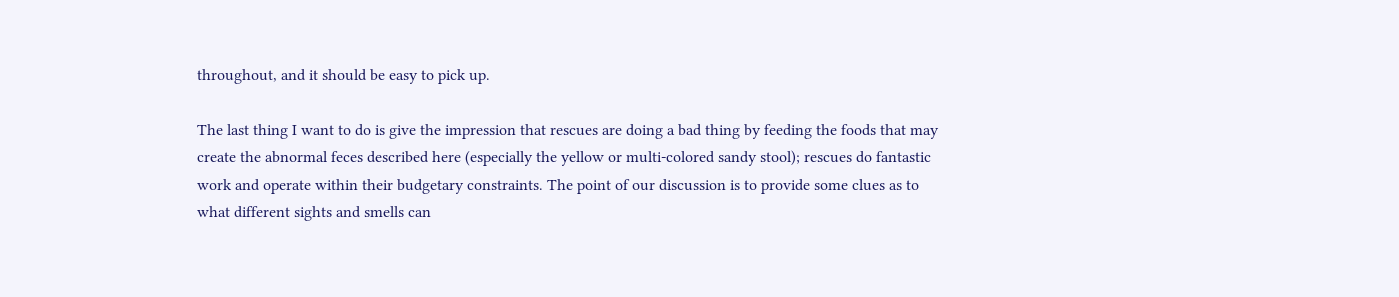throughout, and it should be easy to pick up.

The last thing I want to do is give the impression that rescues are doing a bad thing by feeding the foods that may create the abnormal feces described here (especially the yellow or multi-colored sandy stool); rescues do fantastic work and operate within their budgetary constraints. The point of our discussion is to provide some clues as to what different sights and smells can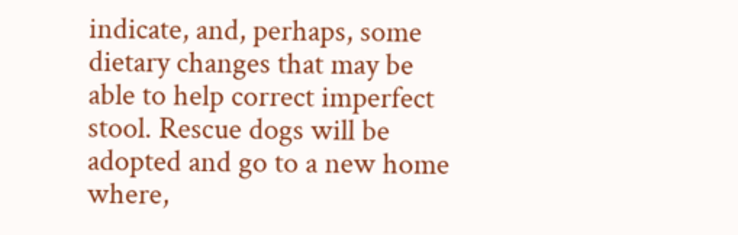indicate, and, perhaps, some dietary changes that may be able to help correct imperfect stool. Rescue dogs will be adopted and go to a new home where,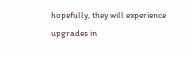hopefully, they will experience upgrades in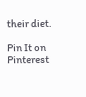their diet.

Pin It on Pinterest